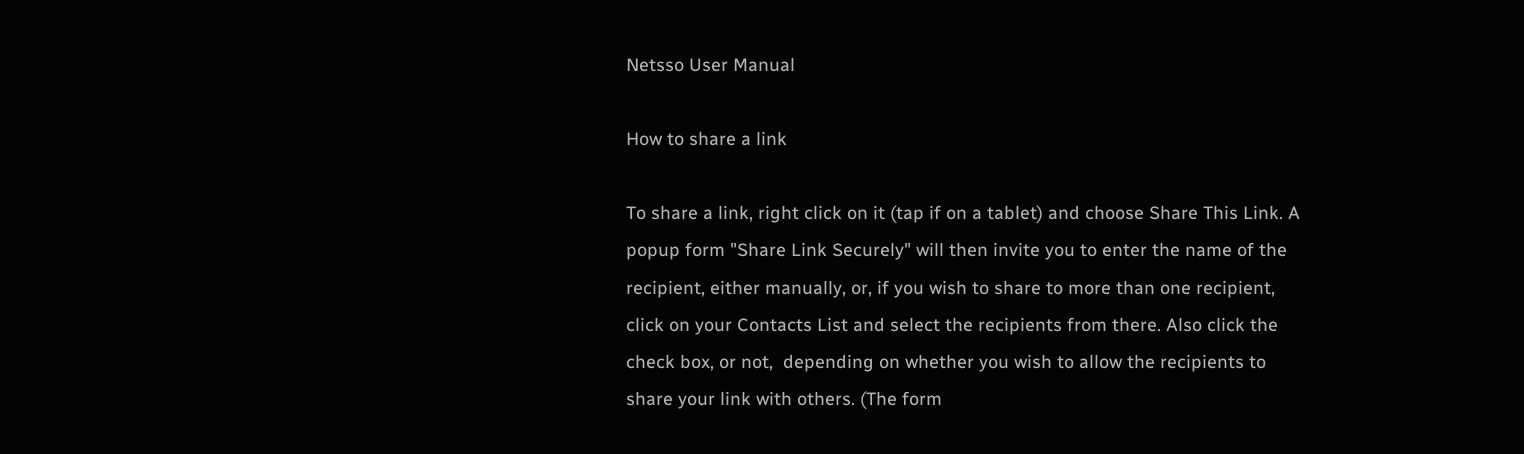Netsso User Manual

How to share a link

To share a link, right click on it (tap if on a tablet) and choose Share This Link. A popup form "Share Link Securely" will then invite you to enter the name of the recipient, either manually, or, if you wish to share to more than one recipient, click on your Contacts List and select the recipients from there. Also click the check box, or not,  depending on whether you wish to allow the recipients to share your link with others. (The form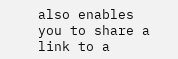also enables you to share a link to a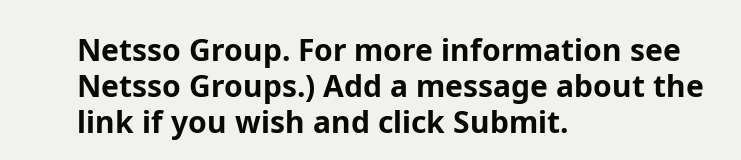Netsso Group. For more information see Netsso Groups.) Add a message about the link if you wish and click Submit.